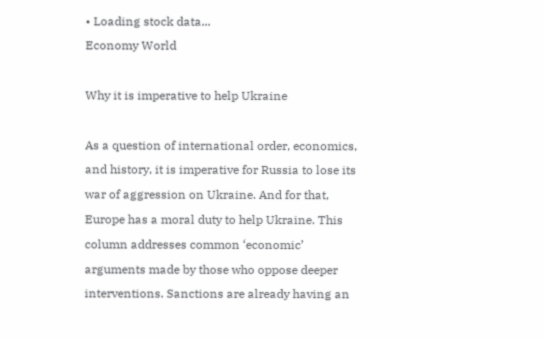• Loading stock data...
Economy World

Why it is imperative to help Ukraine

As a question of international order, economics, and history, it is imperative for Russia to lose its war of aggression on Ukraine. And for that, Europe has a moral duty to help Ukraine. This column addresses common ‘economic’ arguments made by those who oppose deeper interventions. Sanctions are already having an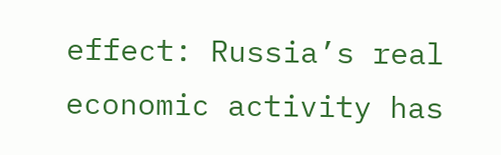effect: Russia’s real economic activity has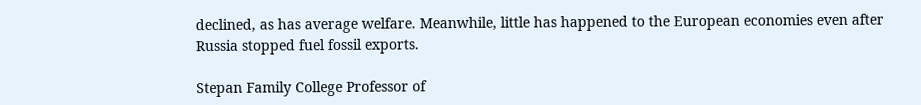declined, as has average welfare. Meanwhile, little has happened to the European economies even after Russia stopped fuel fossil exports.

Stepan Family College Professor of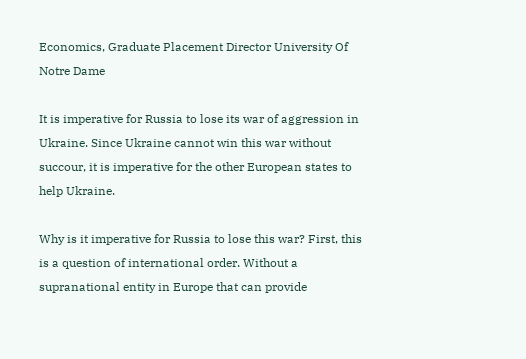Economics, Graduate Placement Director University Of Notre Dame

It is imperative for Russia to lose its war of aggression in Ukraine. Since Ukraine cannot win this war without succour, it is imperative for the other European states to help Ukraine.

Why is it imperative for Russia to lose this war? First, this is a question of international order. Without a supranational entity in Europe that can provide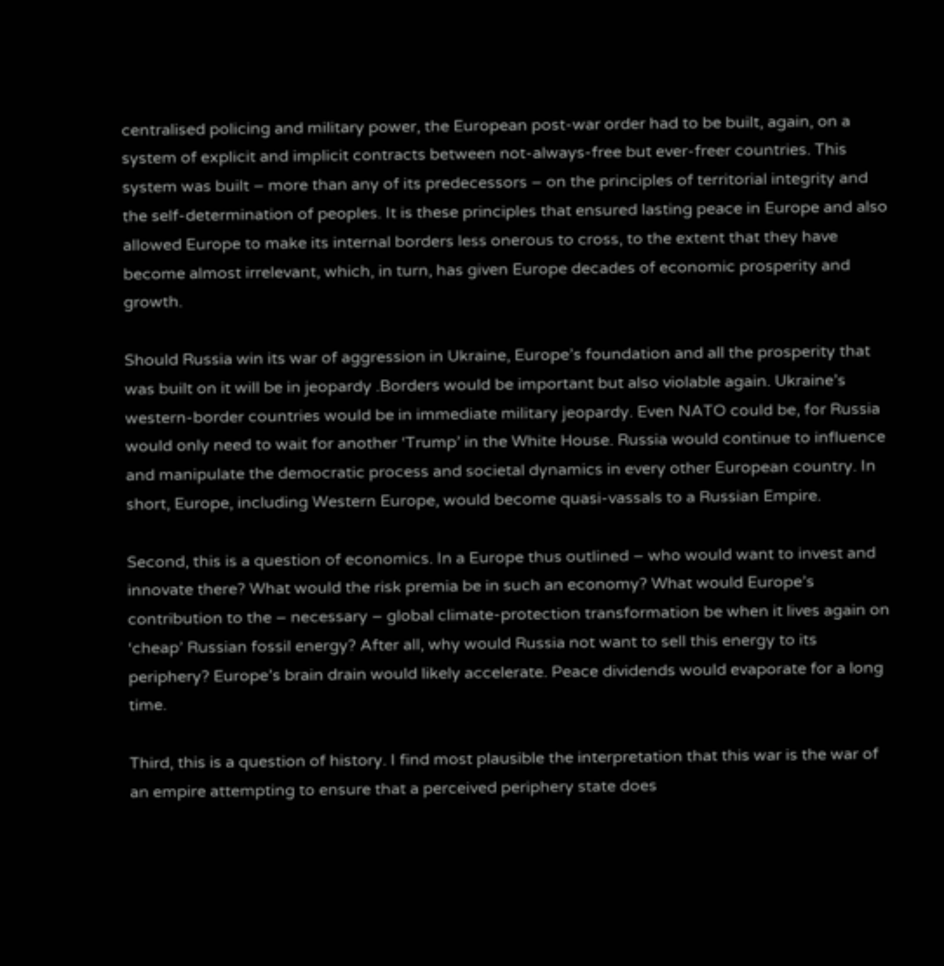centralised policing and military power, the European post-war order had to be built, again, on a system of explicit and implicit contracts between not-always-free but ever-freer countries. This system was built – more than any of its predecessors – on the principles of territorial integrity and the self-determination of peoples. It is these principles that ensured lasting peace in Europe and also allowed Europe to make its internal borders less onerous to cross, to the extent that they have become almost irrelevant, which, in turn, has given Europe decades of economic prosperity and growth.

Should Russia win its war of aggression in Ukraine, Europe’s foundation and all the prosperity that was built on it will be in jeopardy .Borders would be important but also violable again. Ukraine’s western-border countries would be in immediate military jeopardy. Even NATO could be, for Russia would only need to wait for another ‘Trump’ in the White House. Russia would continue to influence and manipulate the democratic process and societal dynamics in every other European country. In short, Europe, including Western Europe, would become quasi-vassals to a Russian Empire.

Second, this is a question of economics. In a Europe thus outlined – who would want to invest and innovate there? What would the risk premia be in such an economy? What would Europe’s contribution to the – necessary – global climate-protection transformation be when it lives again on ‘cheap’ Russian fossil energy? After all, why would Russia not want to sell this energy to its periphery? Europe’s brain drain would likely accelerate. Peace dividends would evaporate for a long time.

Third, this is a question of history. I find most plausible the interpretation that this war is the war of an empire attempting to ensure that a perceived periphery state does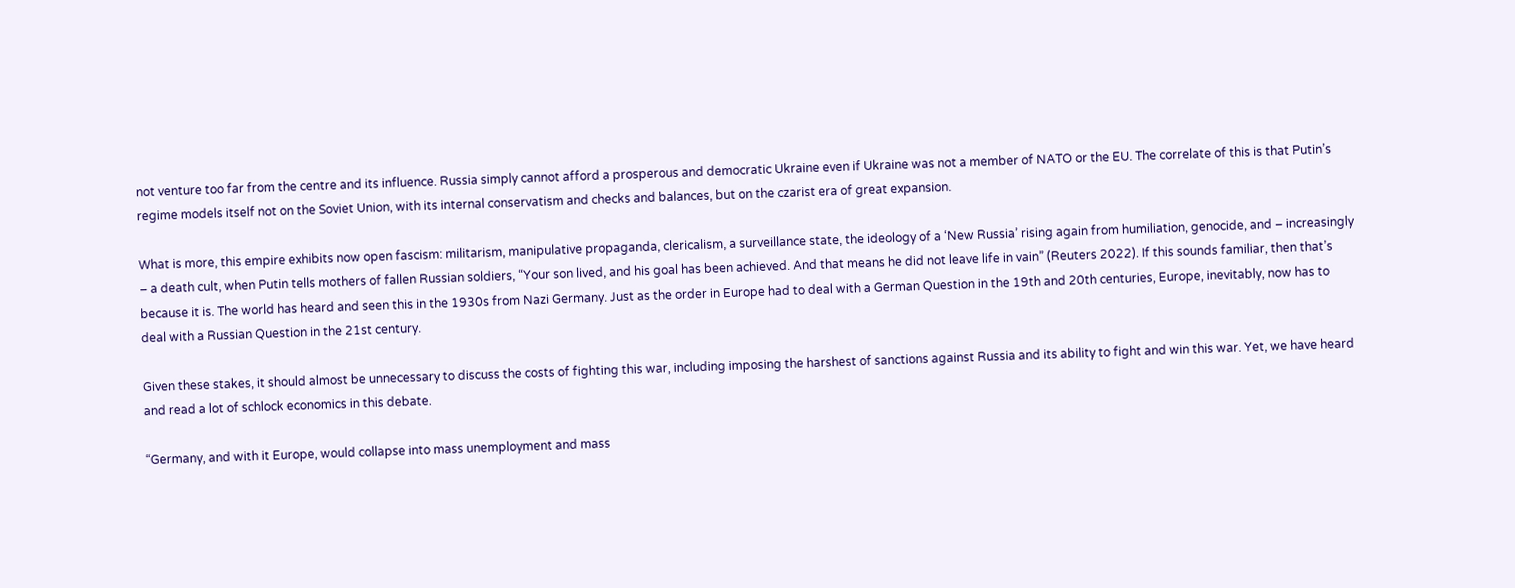not venture too far from the centre and its influence. Russia simply cannot afford a prosperous and democratic Ukraine even if Ukraine was not a member of NATO or the EU. The correlate of this is that Putin’s regime models itself not on the Soviet Union, with its internal conservatism and checks and balances, but on the czarist era of great expansion.

What is more, this empire exhibits now open fascism: militarism, manipulative propaganda, clericalism, a surveillance state, the ideology of a ‘New Russia’ rising again from humiliation, genocide, and – increasingly – a death cult, when Putin tells mothers of fallen Russian soldiers, “Your son lived, and his goal has been achieved. And that means he did not leave life in vain” (Reuters 2022). If this sounds familiar, then that’s because it is. The world has heard and seen this in the 1930s from Nazi Germany. Just as the order in Europe had to deal with a German Question in the 19th and 20th centuries, Europe, inevitably, now has to deal with a Russian Question in the 21st century.

Given these stakes, it should almost be unnecessary to discuss the costs of fighting this war, including imposing the harshest of sanctions against Russia and its ability to fight and win this war. Yet, we have heard and read a lot of schlock economics in this debate.

“Germany, and with it Europe, would collapse into mass unemployment and mass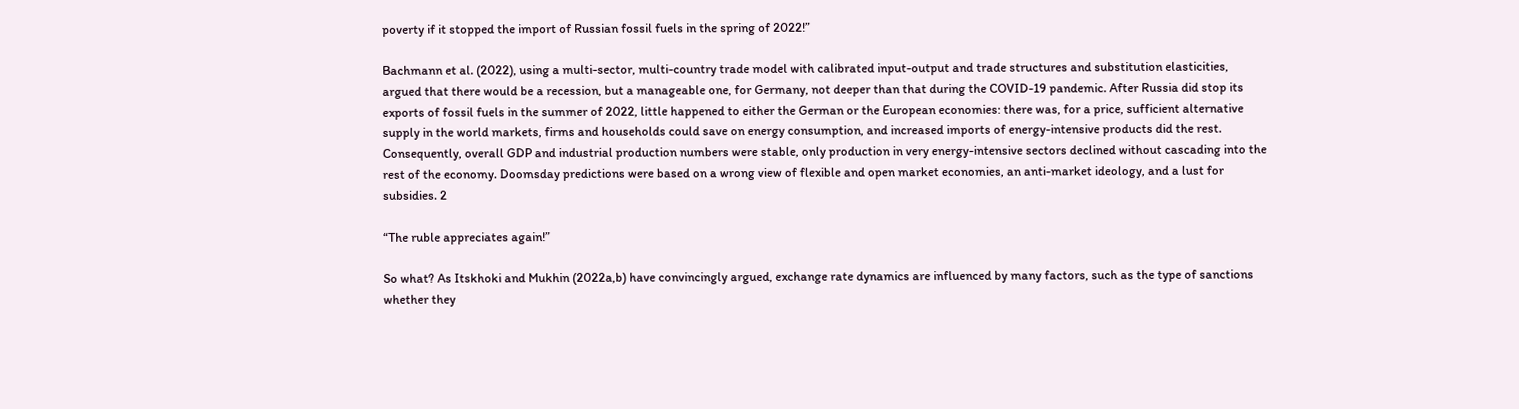poverty if it stopped the import of Russian fossil fuels in the spring of 2022!”

Bachmann et al. (2022), using a multi-sector, multi-country trade model with calibrated input-output and trade structures and substitution elasticities, argued that there would be a recession, but a manageable one, for Germany, not deeper than that during the COVID-19 pandemic. After Russia did stop its exports of fossil fuels in the summer of 2022, little happened to either the German or the European economies: there was, for a price, sufficient alternative supply in the world markets, firms and households could save on energy consumption, and increased imports of energy-intensive products did the rest. Consequently, overall GDP and industrial production numbers were stable, only production in very energy-intensive sectors declined without cascading into the rest of the economy. Doomsday predictions were based on a wrong view of flexible and open market economies, an anti-market ideology, and a lust for subsidies. 2

“The ruble appreciates again!”

So what? As Itskhoki and Mukhin (2022a,b) have convincingly argued, exchange rate dynamics are influenced by many factors, such as the type of sanctions whether they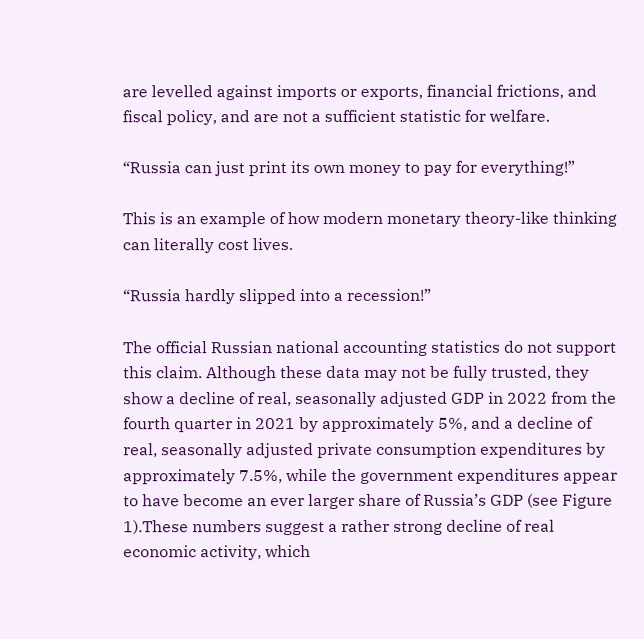are levelled against imports or exports, financial frictions, and fiscal policy, and are not a sufficient statistic for welfare.

“Russia can just print its own money to pay for everything!”

This is an example of how modern monetary theory-like thinking can literally cost lives.

“Russia hardly slipped into a recession!”

The official Russian national accounting statistics do not support this claim. Although these data may not be fully trusted, they show a decline of real, seasonally adjusted GDP in 2022 from the fourth quarter in 2021 by approximately 5%, and a decline of real, seasonally adjusted private consumption expenditures by approximately 7.5%, while the government expenditures appear to have become an ever larger share of Russia’s GDP (see Figure 1).These numbers suggest a rather strong decline of real economic activity, which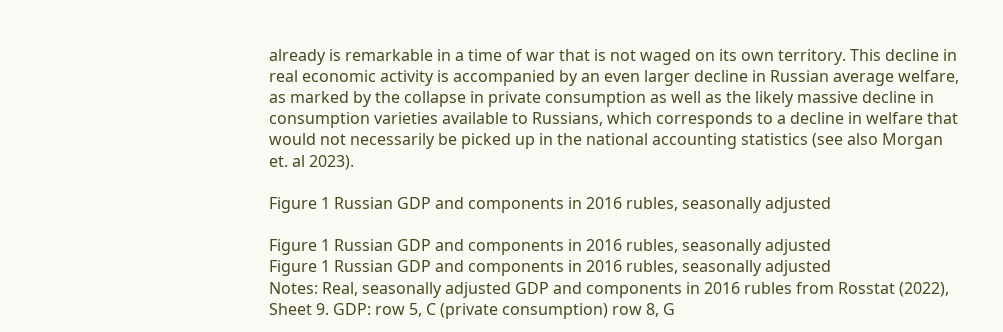already is remarkable in a time of war that is not waged on its own territory. This decline in real economic activity is accompanied by an even larger decline in Russian average welfare, as marked by the collapse in private consumption as well as the likely massive decline in consumption varieties available to Russians, which corresponds to a decline in welfare that would not necessarily be picked up in the national accounting statistics (see also Morgan et. al 2023).

Figure 1 Russian GDP and components in 2016 rubles, seasonally adjusted

Figure 1 Russian GDP and components in 2016 rubles, seasonally adjusted
Figure 1 Russian GDP and components in 2016 rubles, seasonally adjusted
Notes: Real, seasonally adjusted GDP and components in 2016 rubles from Rosstat (2022), Sheet 9. GDP: row 5, C (private consumption) row 8, G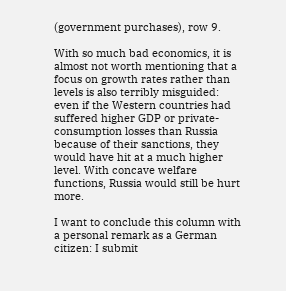(government purchases), row 9.

With so much bad economics, it is almost not worth mentioning that a focus on growth rates rather than levels is also terribly misguided: even if the Western countries had suffered higher GDP or private-consumption losses than Russia because of their sanctions, they would have hit at a much higher level. With concave welfare functions, Russia would still be hurt more.

I want to conclude this column with a personal remark as a German citizen: I submit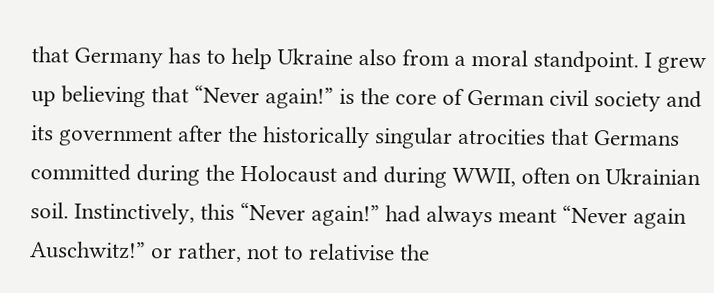that Germany has to help Ukraine also from a moral standpoint. I grew up believing that “Never again!” is the core of German civil society and its government after the historically singular atrocities that Germans committed during the Holocaust and during WWII, often on Ukrainian soil. Instinctively, this “Never again!” had always meant “Never again Auschwitz!” or rather, not to relativise the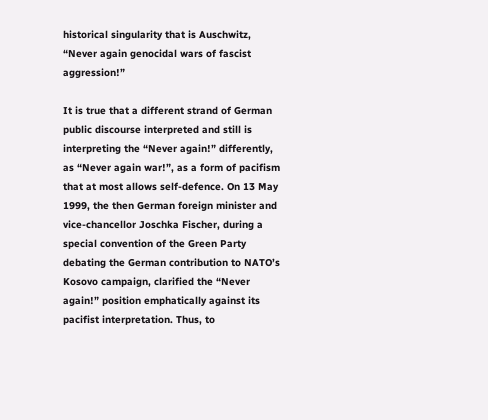historical singularity that is Auschwitz, “Never again genocidal wars of fascist aggression!”

It is true that a different strand of German public discourse interpreted and still is interpreting the “Never again!” differently, as “Never again war!”, as a form of pacifism that at most allows self-defence. On 13 May 1999, the then German foreign minister and vice-chancellor Joschka Fischer, during a special convention of the Green Party debating the German contribution to NATO’s Kosovo campaign, clarified the “Never again!” position emphatically against its pacifist interpretation. Thus, to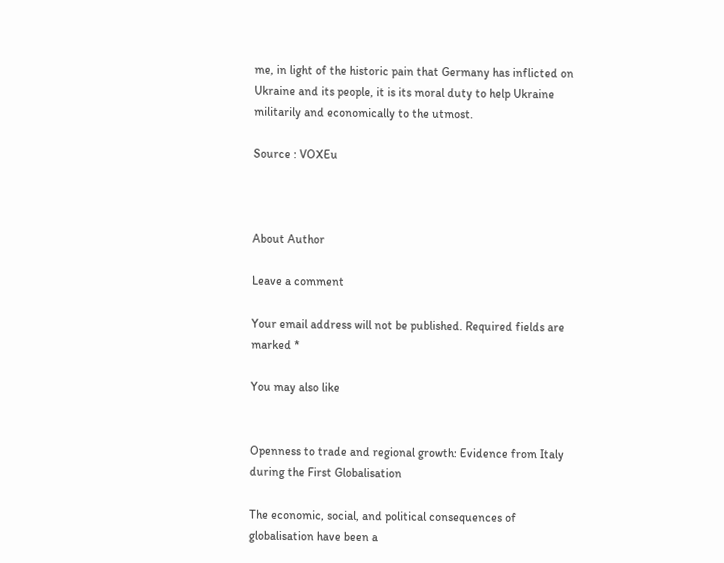me, in light of the historic pain that Germany has inflicted on Ukraine and its people, it is its moral duty to help Ukraine militarily and economically to the utmost.

Source : VOXEu



About Author

Leave a comment

Your email address will not be published. Required fields are marked *

You may also like


Openness to trade and regional growth: Evidence from Italy during the First Globalisation

The economic, social, and political consequences of globalisation have been a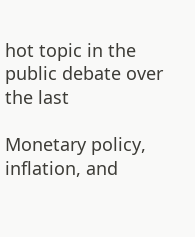hot topic in the public debate over the last

Monetary policy, inflation, and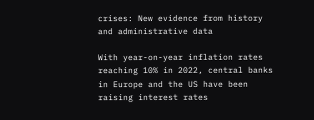crises: New evidence from history and administrative data

With year-on-year inflation rates reaching 10% in 2022, central banks in Europe and the US have been raising interest rates